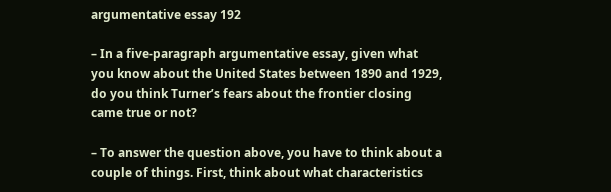argumentative essay 192

– In a five-paragraph argumentative essay, given what you know about the United States between 1890 and 1929, do you think Turner’s fears about the frontier closing came true or not?

– To answer the question above, you have to think about a couple of things. First, think about what characteristics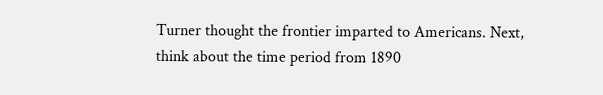Turner thought the frontier imparted to Americans. Next, think about the time period from 1890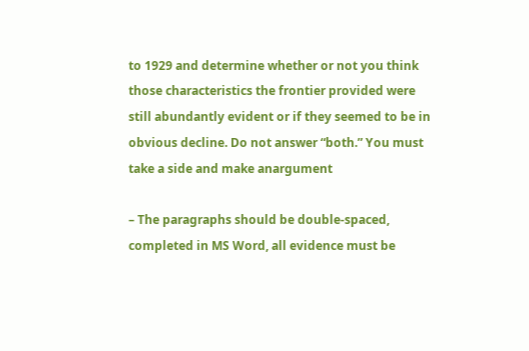to 1929 and determine whether or not you think those characteristics the frontier provided were still abundantly evident or if they seemed to be in obvious decline. Do not answer “both.” You must take a side and make anargument

– The paragraphs should be double-spaced, completed in MS Word, all evidence must be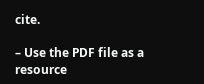cite.

– Use the PDF file as a resource